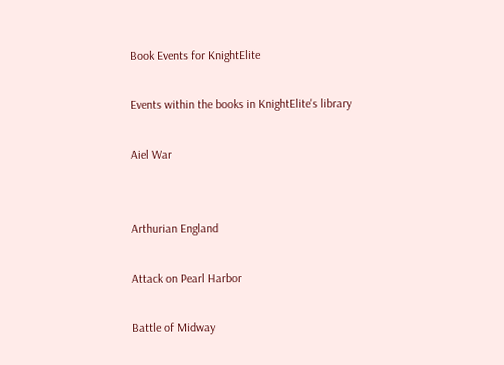Book Events for KnightElite

Events within the books in KnightElite's library

Aiel War


Arthurian England

Attack on Pearl Harbor

Battle of Midway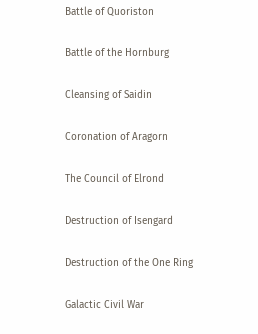Battle of Quoriston

Battle of the Hornburg

Cleansing of Saidin

Coronation of Aragorn

The Council of Elrond

Destruction of Isengard

Destruction of the One Ring

Galactic Civil War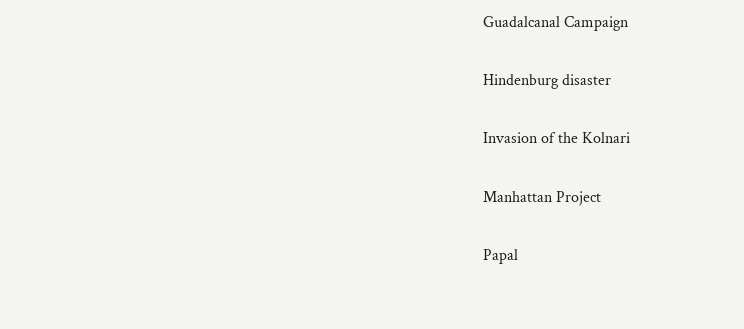Guadalcanal Campaign

Hindenburg disaster

Invasion of the Kolnari

Manhattan Project

Papal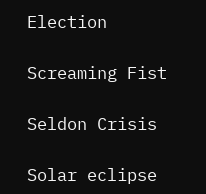Election

Screaming Fist

Seldon Crisis

Solar eclipse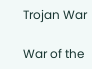Trojan War

War of the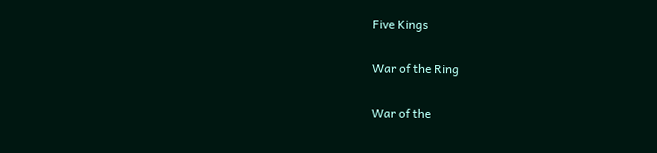Five Kings

War of the Ring

War of the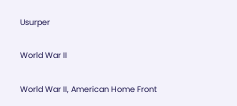Usurper

World War II

World War II, American Home Front